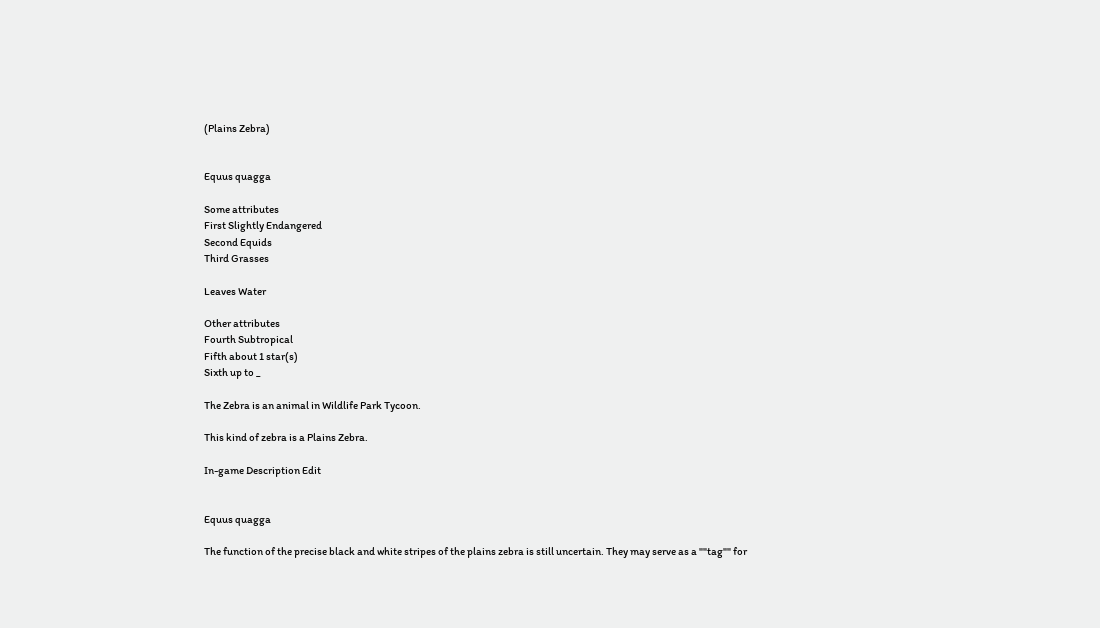(Plains Zebra)


Equus quagga

Some attributes
First Slightly Endangered
Second Equids
Third Grasses

Leaves Water

Other attributes
Fourth Subtropical
Fifth about 1 star(s)
Sixth up to _

The Zebra is an animal in Wildlife Park Tycoon.

This kind of zebra is a Plains Zebra.

In-game Description Edit


Equus quagga

The function of the precise black and white stripes of the plains zebra is still uncertain. They may serve as a ""tag"" for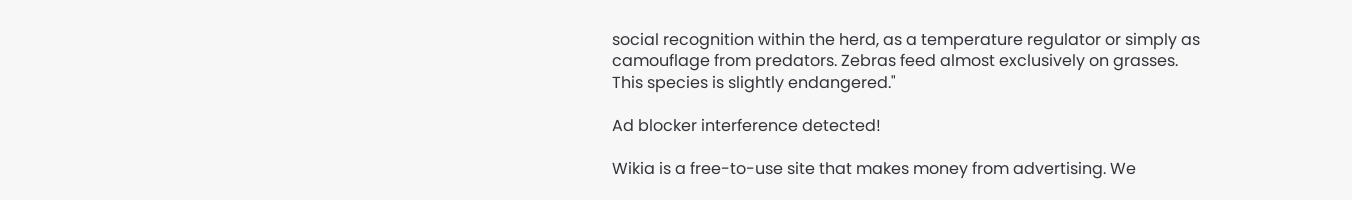social recognition within the herd, as a temperature regulator or simply as camouflage from predators. Zebras feed almost exclusively on grasses. This species is slightly endangered."

Ad blocker interference detected!

Wikia is a free-to-use site that makes money from advertising. We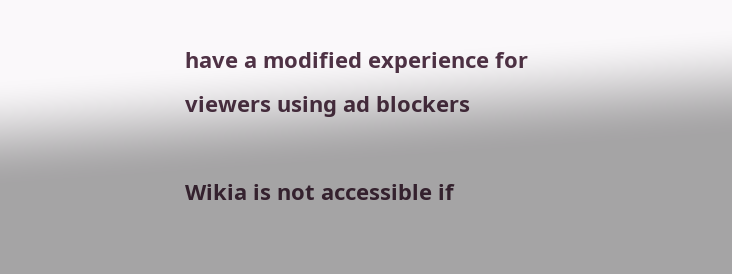have a modified experience for viewers using ad blockers

Wikia is not accessible if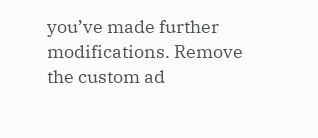you’ve made further modifications. Remove the custom ad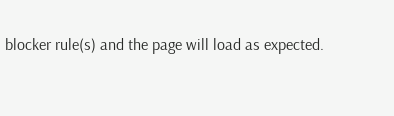blocker rule(s) and the page will load as expected.